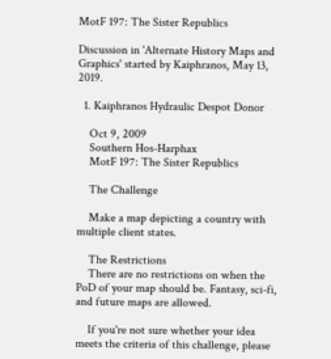MotF 197: The Sister Republics

Discussion in 'Alternate History Maps and Graphics' started by Kaiphranos, May 13, 2019.

  1. Kaiphranos Hydraulic Despot Donor

    Oct 9, 2009
    Southern Hos-Harphax
    MotF 197: The Sister Republics

    The Challenge

    Make a map depicting a country with multiple client states.

    The Restrictions
    There are no restrictions on when the PoD of your map should be. Fantasy, sci-fi, and future maps are allowed.

    If you're not sure whether your idea meets the criteria of this challenge, please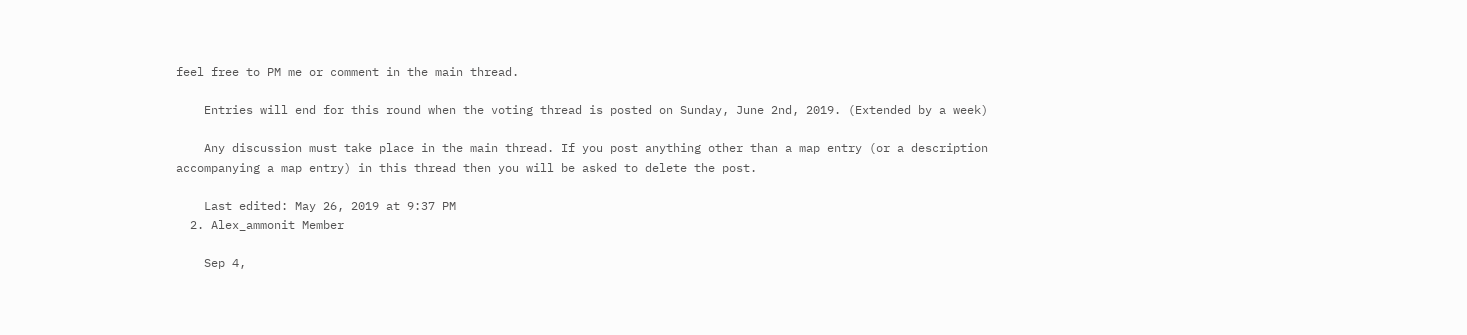feel free to PM me or comment in the main thread.

    Entries will end for this round when the voting thread is posted on Sunday, June 2nd, 2019. (Extended by a week)

    Any discussion must take place in the main thread. If you post anything other than a map entry (or a description accompanying a map entry) in this thread then you will be asked to delete the post.

    Last edited: May 26, 2019 at 9:37 PM
  2. Alex_ammonit Member

    Sep 4,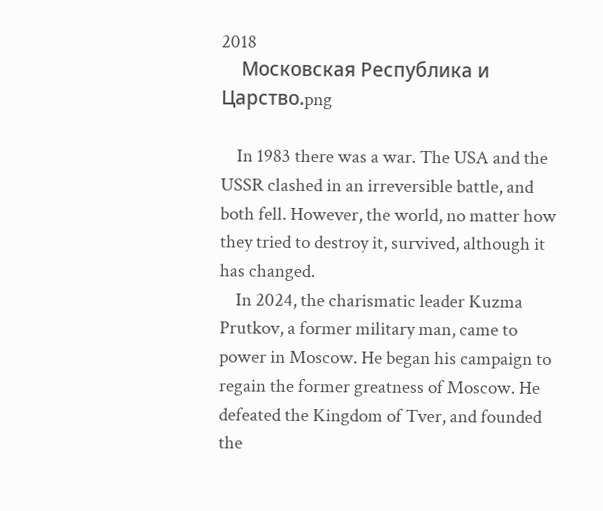2018
    Московская Республика и Царство.png

    In 1983 there was a war. The USA and the USSR clashed in an irreversible battle, and both fell. However, the world, no matter how they tried to destroy it, survived, although it has changed.
    In 2024, the charismatic leader Kuzma Prutkov, a former military man, came to power in Moscow. He began his campaign to regain the former greatness of Moscow. He defeated the Kingdom of Tver, and founded the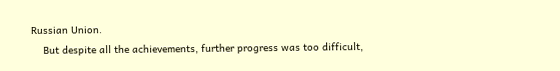Russian Union.
    But despite all the achievements, further progress was too difficult,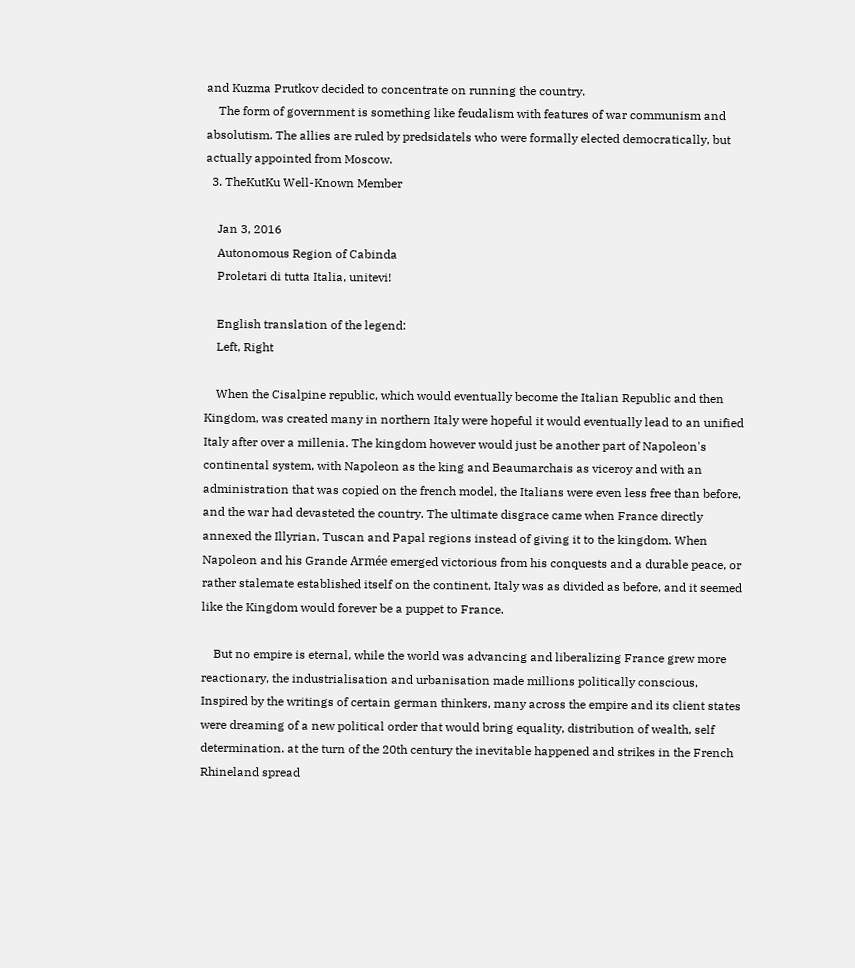and Kuzma Prutkov decided to concentrate on running the country.
    The form of government is something like feudalism with features of war communism and absolutism. The allies are ruled by predsidatels who were formally elected democratically, but actually appointed from Moscow.
  3. TheKutKu Well-Known Member

    Jan 3, 2016
    Autonomous Region of Cabinda
    Proletari di tutta Italia, unitevi!

    English translation of the legend:
    Left, Right

    When the Cisalpine republic, which would eventually become the Italian Republic and then Kingdom, was created many in northern Italy were hopeful it would eventually lead to an unified Italy after over a millenia. The kingdom however would just be another part of Napoleon's continental system, with Napoleon as the king and Beaumarchais as viceroy and with an administration that was copied on the french model, the Italians were even less free than before, and the war had devasteted the country. The ultimate disgrace came when France directly annexed the Illyrian, Tuscan and Papal regions instead of giving it to the kingdom. When Napoleon and his Grande Armée emerged victorious from his conquests and a durable peace, or rather stalemate established itself on the continent, Italy was as divided as before, and it seemed like the Kingdom would forever be a puppet to France.

    But no empire is eternal, while the world was advancing and liberalizing France grew more reactionary, the industrialisation and urbanisation made millions politically conscious, Inspired by the writings of certain german thinkers, many across the empire and its client states were dreaming of a new political order that would bring equality, distribution of wealth, self determination. at the turn of the 20th century the inevitable happened and strikes in the French Rhineland spread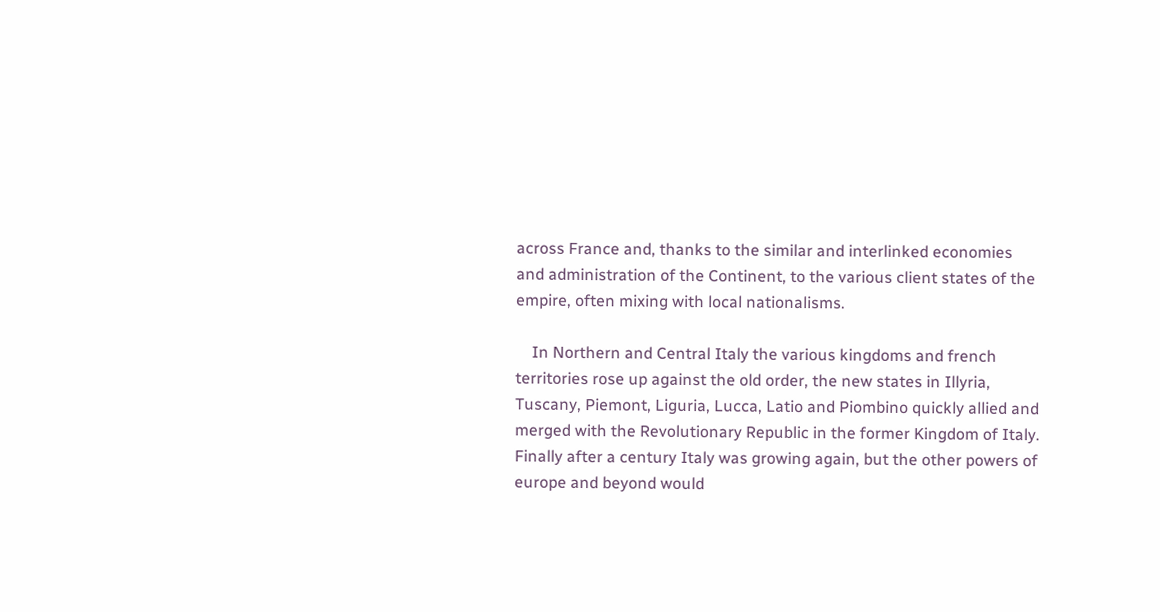across France and, thanks to the similar and interlinked economies and administration of the Continent, to the various client states of the empire, often mixing with local nationalisms.

    In Northern and Central Italy the various kingdoms and french territories rose up against the old order, the new states in Illyria, Tuscany, Piemont, Liguria, Lucca, Latio and Piombino quickly allied and merged with the Revolutionary Republic in the former Kingdom of Italy. Finally after a century Italy was growing again, but the other powers of europe and beyond would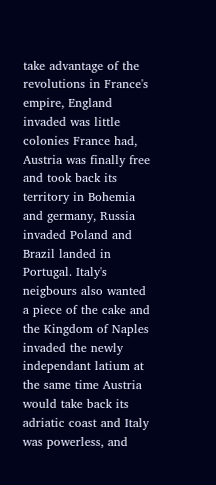take advantage of the revolutions in France's empire, England invaded was little colonies France had, Austria was finally free and took back its territory in Bohemia and germany, Russia invaded Poland and Brazil landed in Portugal. Italy's neigbours also wanted a piece of the cake and the Kingdom of Naples invaded the newly independant latium at the same time Austria would take back its adriatic coast and Italy was powerless, and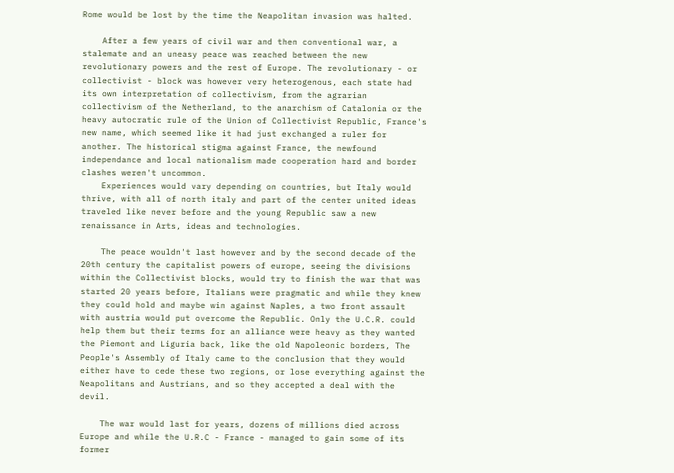Rome would be lost by the time the Neapolitan invasion was halted.

    After a few years of civil war and then conventional war, a stalemate and an uneasy peace was reached between the new revolutionary powers and the rest of Europe. The revolutionary - or collectivist - block was however very heterogenous, each state had its own interpretation of collectivism, from the agrarian collectivism of the Netherland, to the anarchism of Catalonia or the heavy autocratic rule of the Union of Collectivist Republic, France's new name, which seemed like it had just exchanged a ruler for another. The historical stigma against France, the newfound independance and local nationalism made cooperation hard and border clashes weren't uncommon.
    Experiences would vary depending on countries, but Italy would thrive, with all of north italy and part of the center united ideas traveled like never before and the young Republic saw a new renaissance in Arts, ideas and technologies.

    The peace wouldn't last however and by the second decade of the 20th century the capitalist powers of europe, seeing the divisions within the Collectivist blocks, would try to finish the war that was started 20 years before, Italians were pragmatic and while they knew they could hold and maybe win against Naples, a two front assault with austria would put overcome the Republic. Only the U.C.R. could help them but their terms for an alliance were heavy as they wanted the Piemont and Liguria back, like the old Napoleonic borders, The People's Assembly of Italy came to the conclusion that they would either have to cede these two regions, or lose everything against the Neapolitans and Austrians, and so they accepted a deal with the devil.

    The war would last for years, dozens of millions died across Europe and while the U.R.C - France - managed to gain some of its former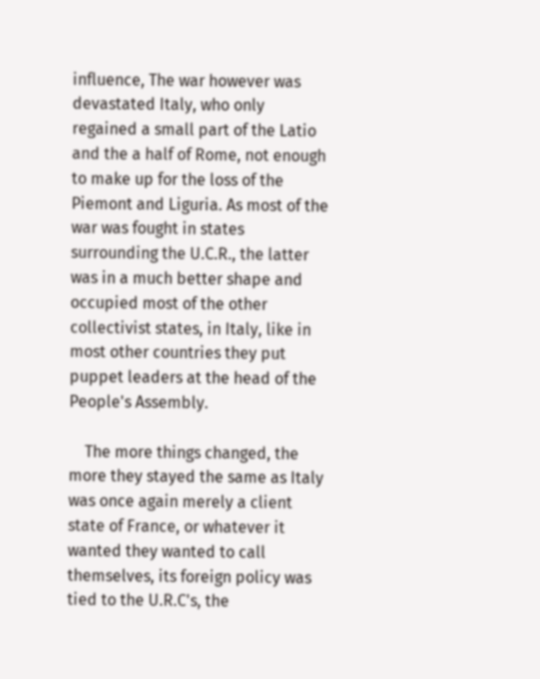influence, The war however was devastated Italy, who only regained a small part of the Latio and the a half of Rome, not enough to make up for the loss of the Piemont and Liguria. As most of the war was fought in states surrounding the U.C.R., the latter was in a much better shape and occupied most of the other collectivist states, in Italy, like in most other countries they put puppet leaders at the head of the People's Assembly.

    The more things changed, the more they stayed the same as Italy was once again merely a client state of France, or whatever it wanted they wanted to call themselves, its foreign policy was tied to the U.R.C's, the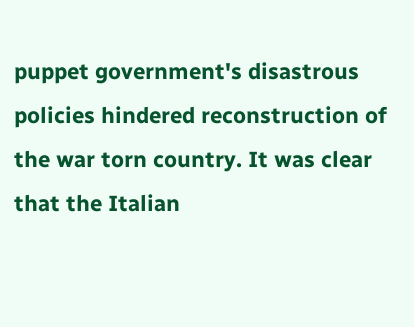puppet government's disastrous policies hindered reconstruction of the war torn country. It was clear that the Italian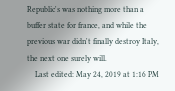Republic's was nothing more than a buffer state for france, and while the previous war didn't finally destroy Italy, the next one surely will.
    Last edited: May 24, 2019 at 1:16 PM